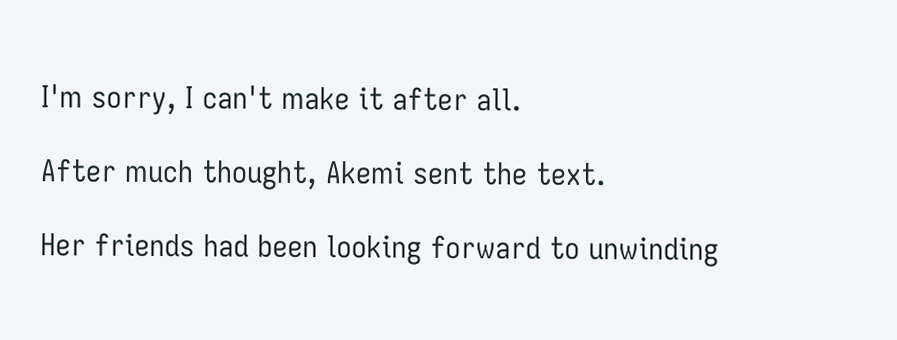I'm sorry, I can't make it after all.

After much thought, Akemi sent the text.

Her friends had been looking forward to unwinding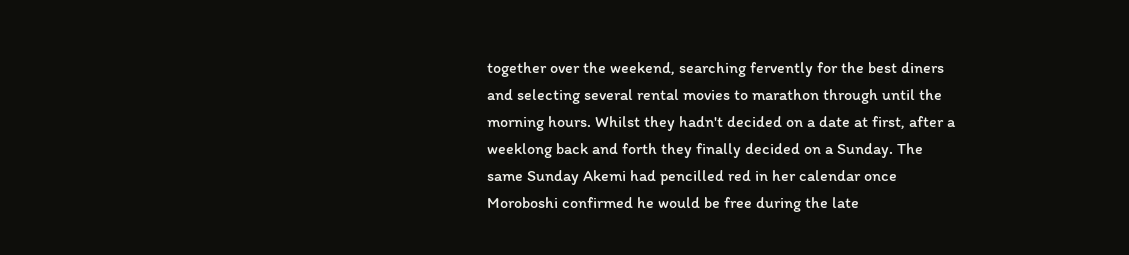together over the weekend, searching fervently for the best diners and selecting several rental movies to marathon through until the morning hours. Whilst they hadn't decided on a date at first, after a weeklong back and forth they finally decided on a Sunday. The same Sunday Akemi had pencilled red in her calendar once Moroboshi confirmed he would be free during the late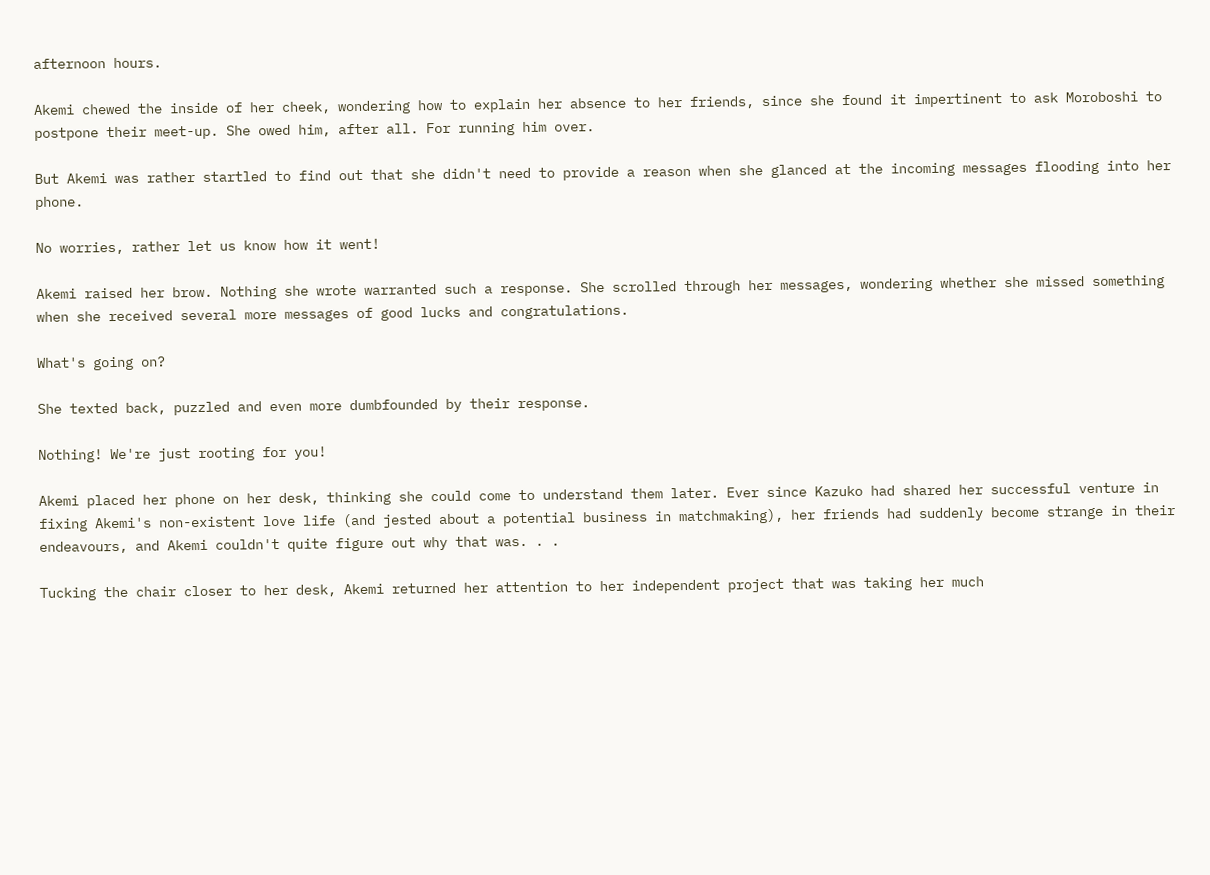afternoon hours.

Akemi chewed the inside of her cheek, wondering how to explain her absence to her friends, since she found it impertinent to ask Moroboshi to postpone their meet-up. She owed him, after all. For running him over.

But Akemi was rather startled to find out that she didn't need to provide a reason when she glanced at the incoming messages flooding into her phone.

No worries, rather let us know how it went!

Akemi raised her brow. Nothing she wrote warranted such a response. She scrolled through her messages, wondering whether she missed something when she received several more messages of good lucks and congratulations.

What's going on?

She texted back, puzzled and even more dumbfounded by their response.

Nothing! We're just rooting for you!

Akemi placed her phone on her desk, thinking she could come to understand them later. Ever since Kazuko had shared her successful venture in fixing Akemi's non-existent love life (and jested about a potential business in matchmaking), her friends had suddenly become strange in their endeavours, and Akemi couldn't quite figure out why that was. . .

Tucking the chair closer to her desk, Akemi returned her attention to her independent project that was taking her much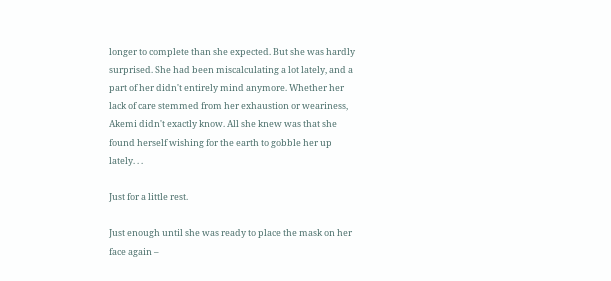longer to complete than she expected. But she was hardly surprised. She had been miscalculating a lot lately, and a part of her didn't entirely mind anymore. Whether her lack of care stemmed from her exhaustion or weariness, Akemi didn't exactly know. All she knew was that she found herself wishing for the earth to gobble her up lately. . .

Just for a little rest.

Just enough until she was ready to place the mask on her face again –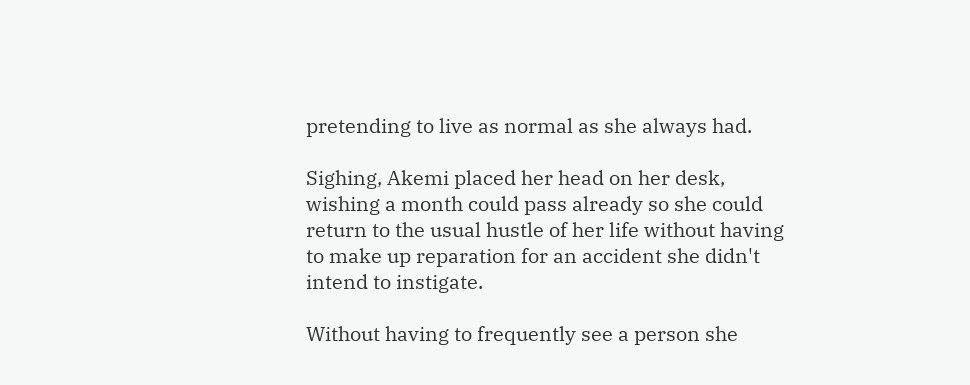pretending to live as normal as she always had.

Sighing, Akemi placed her head on her desk, wishing a month could pass already so she could return to the usual hustle of her life without having to make up reparation for an accident she didn't intend to instigate.

Without having to frequently see a person she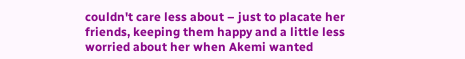couldn't care less about – just to placate her friends, keeping them happy and a little less worried about her when Akemi wanted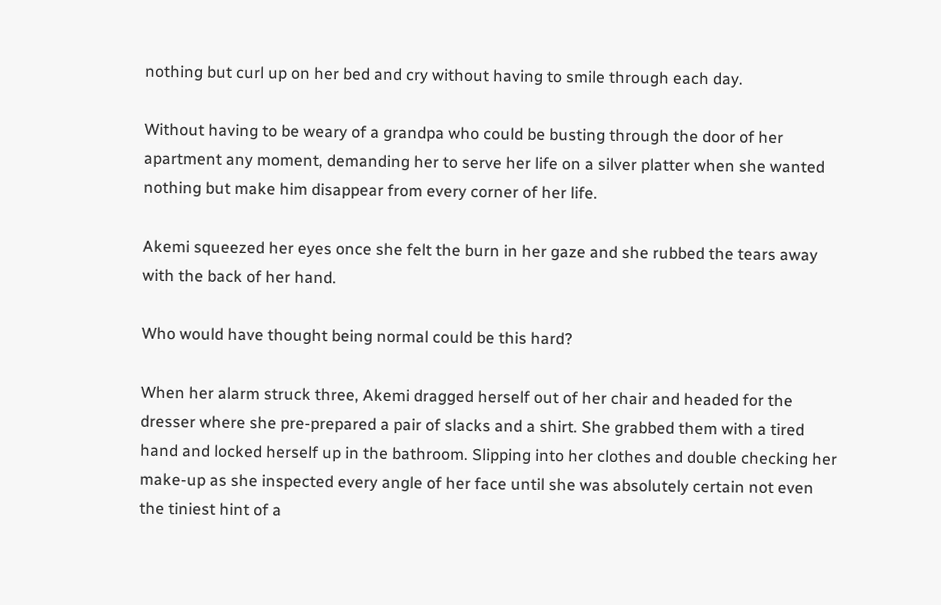nothing but curl up on her bed and cry without having to smile through each day.

Without having to be weary of a grandpa who could be busting through the door of her apartment any moment, demanding her to serve her life on a silver platter when she wanted nothing but make him disappear from every corner of her life.

Akemi squeezed her eyes once she felt the burn in her gaze and she rubbed the tears away with the back of her hand.

Who would have thought being normal could be this hard?

When her alarm struck three, Akemi dragged herself out of her chair and headed for the dresser where she pre-prepared a pair of slacks and a shirt. She grabbed them with a tired hand and locked herself up in the bathroom. Slipping into her clothes and double checking her make-up as she inspected every angle of her face until she was absolutely certain not even the tiniest hint of a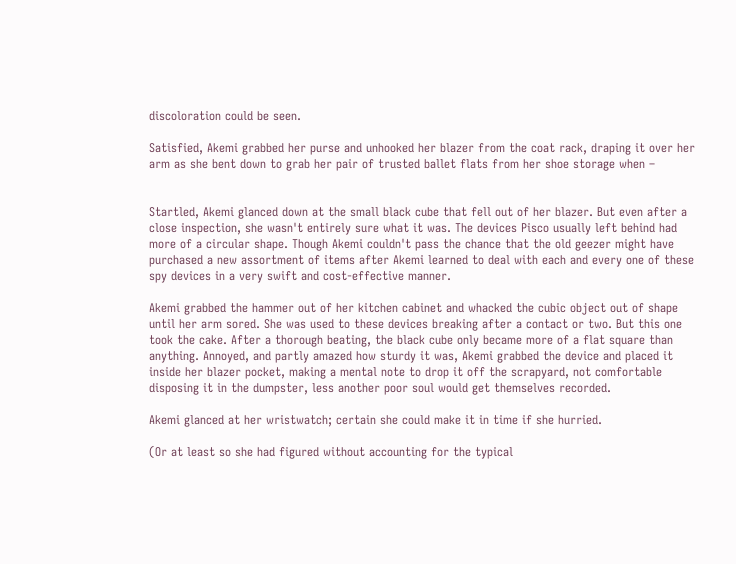discoloration could be seen.

Satisfied, Akemi grabbed her purse and unhooked her blazer from the coat rack, draping it over her arm as she bent down to grab her pair of trusted ballet flats from her shoe storage when –


Startled, Akemi glanced down at the small black cube that fell out of her blazer. But even after a close inspection, she wasn't entirely sure what it was. The devices Pisco usually left behind had more of a circular shape. Though Akemi couldn't pass the chance that the old geezer might have purchased a new assortment of items after Akemi learned to deal with each and every one of these spy devices in a very swift and cost-effective manner.

Akemi grabbed the hammer out of her kitchen cabinet and whacked the cubic object out of shape until her arm sored. She was used to these devices breaking after a contact or two. But this one took the cake. After a thorough beating, the black cube only became more of a flat square than anything. Annoyed, and partly amazed how sturdy it was, Akemi grabbed the device and placed it inside her blazer pocket, making a mental note to drop it off the scrapyard, not comfortable disposing it in the dumpster, less another poor soul would get themselves recorded.

Akemi glanced at her wristwatch; certain she could make it in time if she hurried.

(Or at least so she had figured without accounting for the typical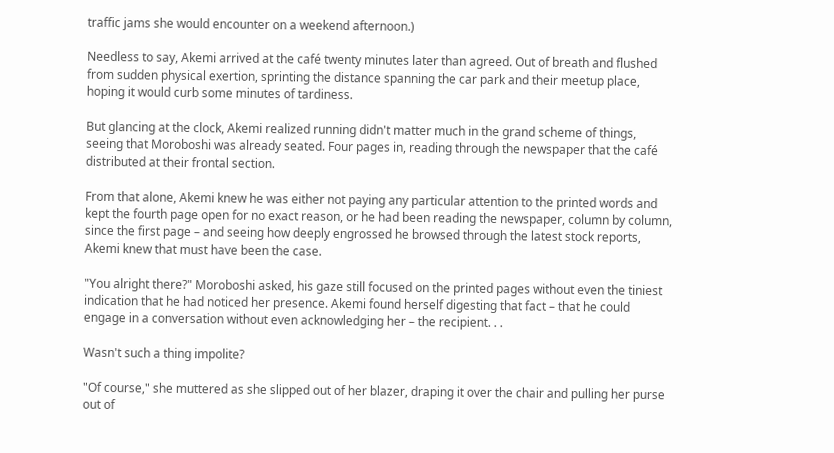traffic jams she would encounter on a weekend afternoon.)

Needless to say, Akemi arrived at the café twenty minutes later than agreed. Out of breath and flushed from sudden physical exertion, sprinting the distance spanning the car park and their meetup place, hoping it would curb some minutes of tardiness.

But glancing at the clock, Akemi realized running didn't matter much in the grand scheme of things, seeing that Moroboshi was already seated. Four pages in, reading through the newspaper that the café distributed at their frontal section.

From that alone, Akemi knew he was either not paying any particular attention to the printed words and kept the fourth page open for no exact reason, or he had been reading the newspaper, column by column, since the first page – and seeing how deeply engrossed he browsed through the latest stock reports, Akemi knew that must have been the case.

"You alright there?" Moroboshi asked, his gaze still focused on the printed pages without even the tiniest indication that he had noticed her presence. Akemi found herself digesting that fact – that he could engage in a conversation without even acknowledging her – the recipient. . .

Wasn't such a thing impolite?

"Of course," she muttered as she slipped out of her blazer, draping it over the chair and pulling her purse out of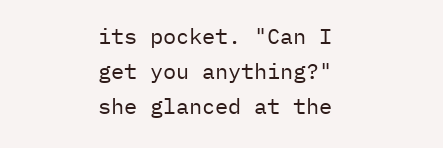its pocket. "Can I get you anything?" she glanced at the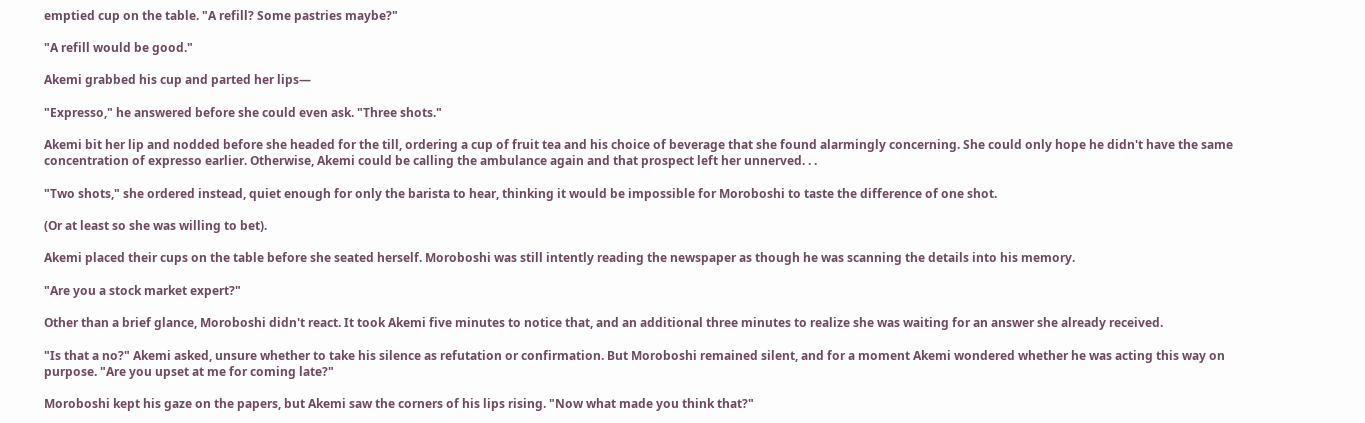emptied cup on the table. "A refill? Some pastries maybe?"

"A refill would be good."

Akemi grabbed his cup and parted her lips—

"Expresso," he answered before she could even ask. "Three shots."

Akemi bit her lip and nodded before she headed for the till, ordering a cup of fruit tea and his choice of beverage that she found alarmingly concerning. She could only hope he didn't have the same concentration of expresso earlier. Otherwise, Akemi could be calling the ambulance again and that prospect left her unnerved. . .

"Two shots," she ordered instead, quiet enough for only the barista to hear, thinking it would be impossible for Moroboshi to taste the difference of one shot.

(Or at least so she was willing to bet).

Akemi placed their cups on the table before she seated herself. Moroboshi was still intently reading the newspaper as though he was scanning the details into his memory.

"Are you a stock market expert?"

Other than a brief glance, Moroboshi didn't react. It took Akemi five minutes to notice that, and an additional three minutes to realize she was waiting for an answer she already received.

"Is that a no?" Akemi asked, unsure whether to take his silence as refutation or confirmation. But Moroboshi remained silent, and for a moment Akemi wondered whether he was acting this way on purpose. "Are you upset at me for coming late?"

Moroboshi kept his gaze on the papers, but Akemi saw the corners of his lips rising. "Now what made you think that?"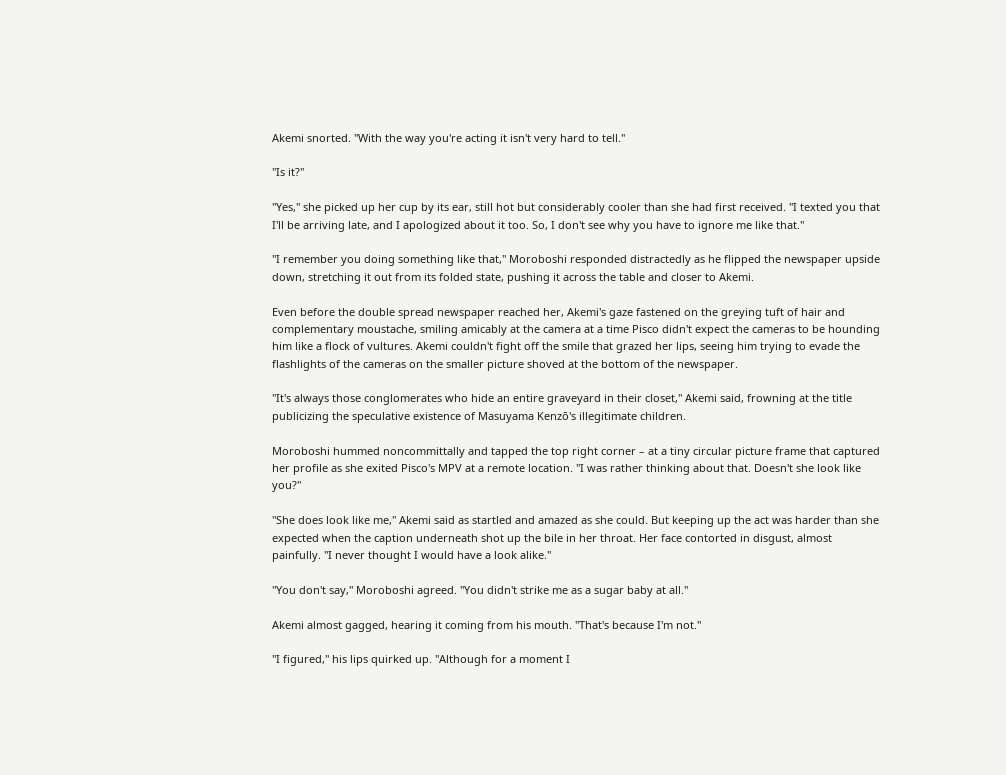Akemi snorted. "With the way you're acting it isn't very hard to tell."

"Is it?"

"Yes," she picked up her cup by its ear, still hot but considerably cooler than she had first received. "I texted you that I'll be arriving late, and I apologized about it too. So, I don't see why you have to ignore me like that."

"I remember you doing something like that," Moroboshi responded distractedly as he flipped the newspaper upside down, stretching it out from its folded state, pushing it across the table and closer to Akemi.

Even before the double spread newspaper reached her, Akemi's gaze fastened on the greying tuft of hair and complementary moustache, smiling amicably at the camera at a time Pisco didn't expect the cameras to be hounding him like a flock of vultures. Akemi couldn't fight off the smile that grazed her lips, seeing him trying to evade the flashlights of the cameras on the smaller picture shoved at the bottom of the newspaper.

"It's always those conglomerates who hide an entire graveyard in their closet," Akemi said, frowning at the title publicizing the speculative existence of Masuyama Kenzō's illegitimate children.

Moroboshi hummed noncommittally and tapped the top right corner – at a tiny circular picture frame that captured her profile as she exited Pisco's MPV at a remote location. "I was rather thinking about that. Doesn't she look like you?"

"She does look like me," Akemi said as startled and amazed as she could. But keeping up the act was harder than she expected when the caption underneath shot up the bile in her throat. Her face contorted in disgust, almost painfully. "I never thought I would have a look alike."

"You don't say," Moroboshi agreed. "You didn't strike me as a sugar baby at all."

Akemi almost gagged, hearing it coming from his mouth. "That's because I'm not."

"I figured," his lips quirked up. "Although for a moment I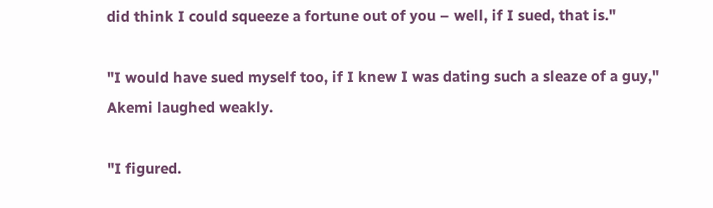did think I could squeeze a fortune out of you – well, if I sued, that is."

"I would have sued myself too, if I knew I was dating such a sleaze of a guy," Akemi laughed weakly.

"I figured.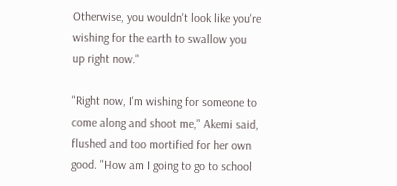Otherwise, you wouldn't look like you're wishing for the earth to swallow you up right now."

"Right now, I'm wishing for someone to come along and shoot me," Akemi said, flushed and too mortified for her own good. "How am I going to go to school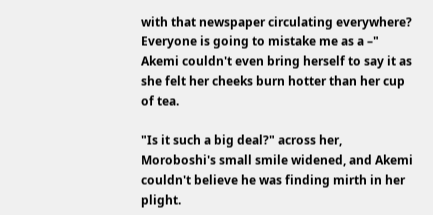with that newspaper circulating everywhere? Everyone is going to mistake me as a –" Akemi couldn't even bring herself to say it as she felt her cheeks burn hotter than her cup of tea.

"Is it such a big deal?" across her, Moroboshi's small smile widened, and Akemi couldn't believe he was finding mirth in her plight.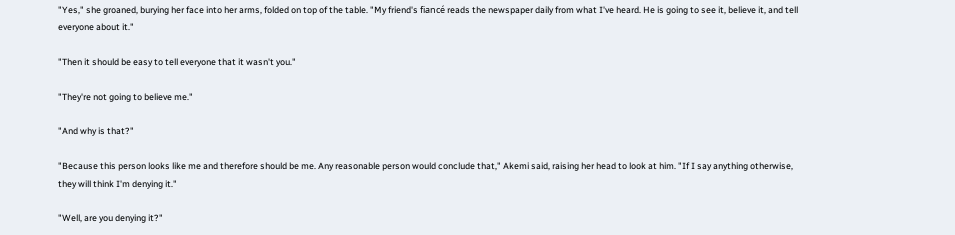"Yes," she groaned, burying her face into her arms, folded on top of the table. "My friend's fiancé reads the newspaper daily from what I've heard. He is going to see it, believe it, and tell everyone about it."

"Then it should be easy to tell everyone that it wasn't you."

"They're not going to believe me."

"And why is that?"

"Because this person looks like me and therefore should be me. Any reasonable person would conclude that," Akemi said, raising her head to look at him. "If I say anything otherwise, they will think I'm denying it."

"Well, are you denying it?"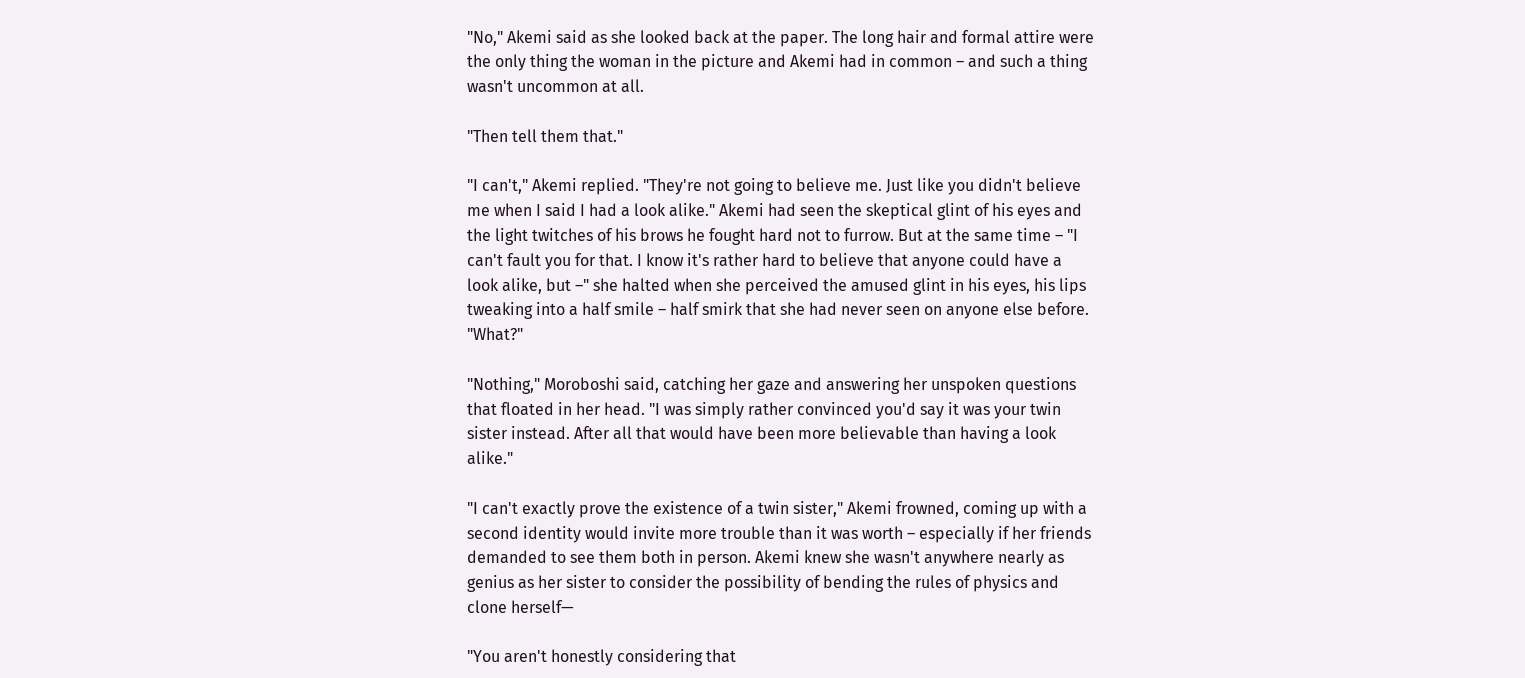"No," Akemi said as she looked back at the paper. The long hair and formal attire were the only thing the woman in the picture and Akemi had in common – and such a thing wasn't uncommon at all.

"Then tell them that."

"I can't," Akemi replied. "They're not going to believe me. Just like you didn't believe me when I said I had a look alike." Akemi had seen the skeptical glint of his eyes and the light twitches of his brows he fought hard not to furrow. But at the same time – "I can't fault you for that. I know it's rather hard to believe that anyone could have a look alike, but –" she halted when she perceived the amused glint in his eyes, his lips tweaking into a half smile – half smirk that she had never seen on anyone else before. "What?"

"Nothing," Moroboshi said, catching her gaze and answering her unspoken questions that floated in her head. "I was simply rather convinced you'd say it was your twin sister instead. After all that would have been more believable than having a look alike."

"I can't exactly prove the existence of a twin sister," Akemi frowned, coming up with a second identity would invite more trouble than it was worth – especially if her friends demanded to see them both in person. Akemi knew she wasn't anywhere nearly as genius as her sister to consider the possibility of bending the rules of physics and clone herself—

"You aren't honestly considering that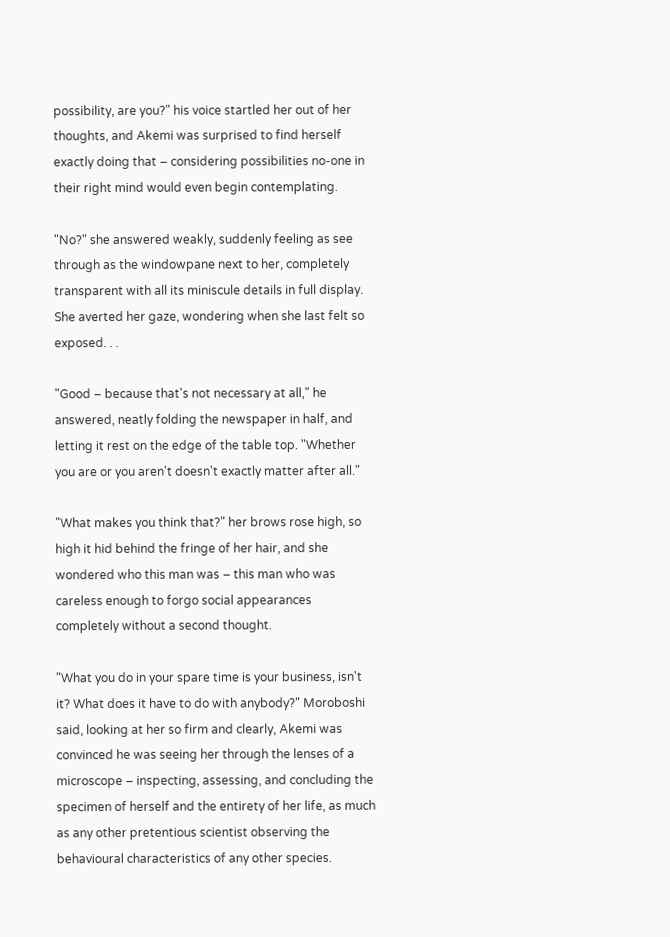possibility, are you?" his voice startled her out of her thoughts, and Akemi was surprised to find herself exactly doing that – considering possibilities no-one in their right mind would even begin contemplating.

"No?" she answered weakly, suddenly feeling as see through as the windowpane next to her, completely transparent with all its miniscule details in full display. She averted her gaze, wondering when she last felt so exposed. . .

"Good – because that's not necessary at all," he answered, neatly folding the newspaper in half, and letting it rest on the edge of the table top. "Whether you are or you aren't doesn't exactly matter after all."

"What makes you think that?" her brows rose high, so high it hid behind the fringe of her hair, and she wondered who this man was – this man who was careless enough to forgo social appearances completely without a second thought.

"What you do in your spare time is your business, isn't it? What does it have to do with anybody?" Moroboshi said, looking at her so firm and clearly, Akemi was convinced he was seeing her through the lenses of a microscope – inspecting, assessing, and concluding the specimen of herself and the entirety of her life, as much as any other pretentious scientist observing the behavioural characteristics of any other species.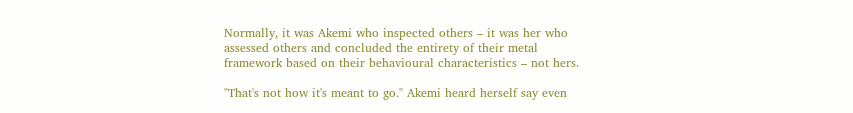Normally, it was Akemi who inspected others – it was her who assessed others and concluded the entirety of their metal framework based on their behavioural characteristics – not hers.

"That's not how it's meant to go." Akemi heard herself say even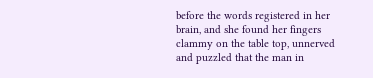before the words registered in her brain, and she found her fingers clammy on the table top, unnerved and puzzled that the man in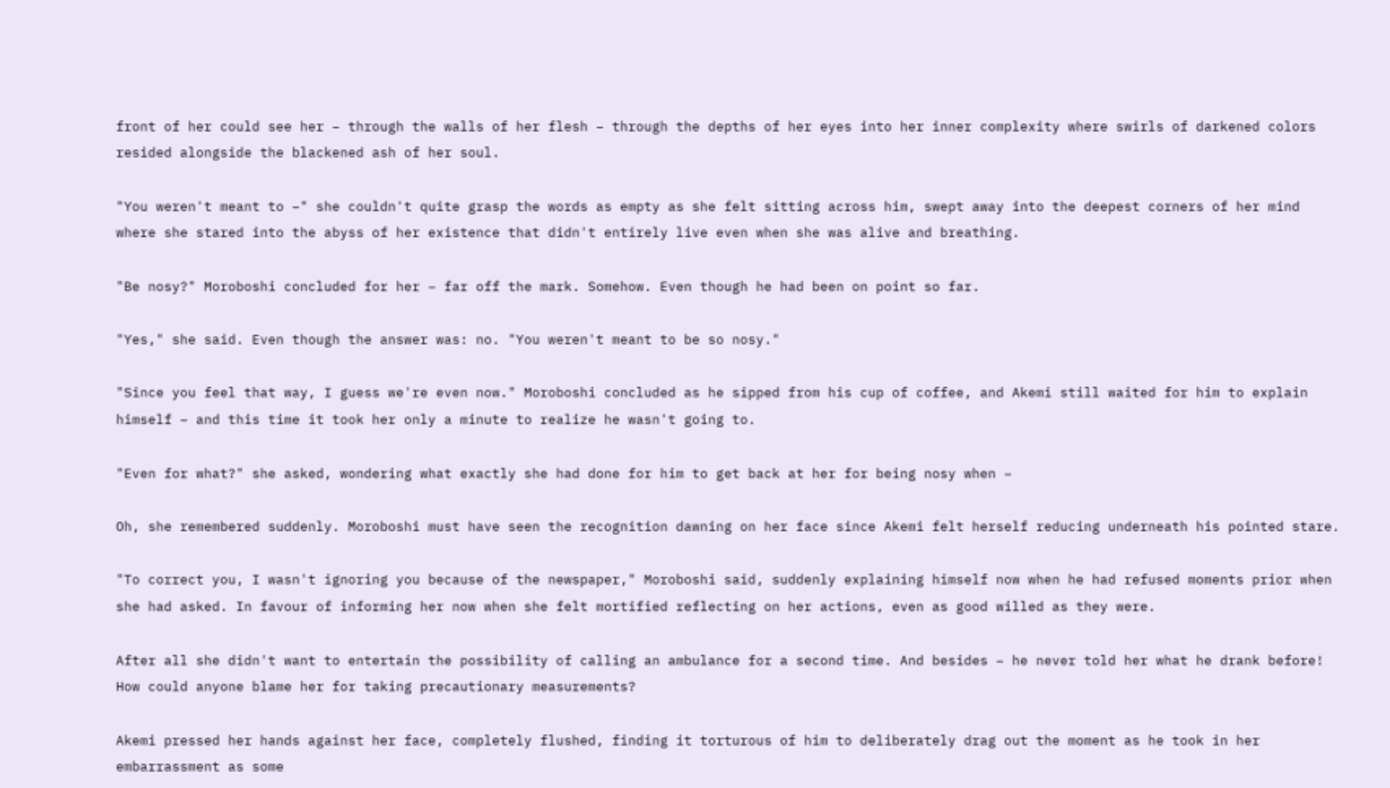front of her could see her – through the walls of her flesh – through the depths of her eyes into her inner complexity where swirls of darkened colors resided alongside the blackened ash of her soul.

"You weren't meant to –" she couldn't quite grasp the words as empty as she felt sitting across him, swept away into the deepest corners of her mind where she stared into the abyss of her existence that didn't entirely live even when she was alive and breathing.

"Be nosy?" Moroboshi concluded for her – far off the mark. Somehow. Even though he had been on point so far.

"Yes," she said. Even though the answer was: no. "You weren't meant to be so nosy."

"Since you feel that way, I guess we're even now." Moroboshi concluded as he sipped from his cup of coffee, and Akemi still waited for him to explain himself – and this time it took her only a minute to realize he wasn't going to.

"Even for what?" she asked, wondering what exactly she had done for him to get back at her for being nosy when –

Oh, she remembered suddenly. Moroboshi must have seen the recognition dawning on her face since Akemi felt herself reducing underneath his pointed stare.

"To correct you, I wasn't ignoring you because of the newspaper," Moroboshi said, suddenly explaining himself now when he had refused moments prior when she had asked. In favour of informing her now when she felt mortified reflecting on her actions, even as good willed as they were.

After all she didn't want to entertain the possibility of calling an ambulance for a second time. And besides – he never told her what he drank before! How could anyone blame her for taking precautionary measurements?

Akemi pressed her hands against her face, completely flushed, finding it torturous of him to deliberately drag out the moment as he took in her embarrassment as some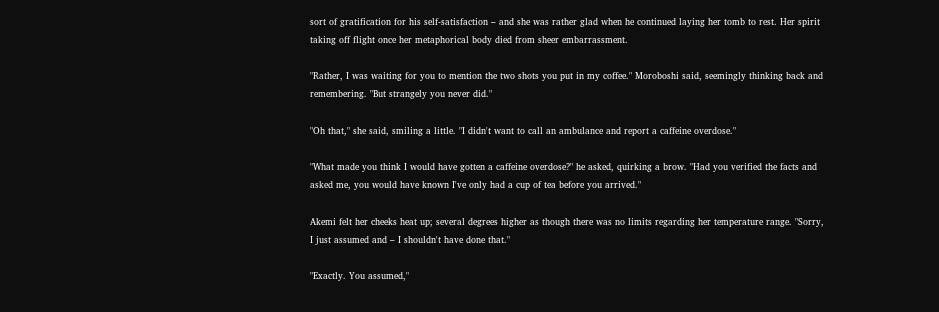sort of gratification for his self-satisfaction – and she was rather glad when he continued laying her tomb to rest. Her spirit taking off flight once her metaphorical body died from sheer embarrassment.

"Rather, I was waiting for you to mention the two shots you put in my coffee." Moroboshi said, seemingly thinking back and remembering. "But strangely you never did."

"Oh that," she said, smiling a little. "I didn't want to call an ambulance and report a caffeine overdose."

"What made you think I would have gotten a caffeine overdose?" he asked, quirking a brow. "Had you verified the facts and asked me, you would have known I've only had a cup of tea before you arrived."

Akemi felt her cheeks heat up; several degrees higher as though there was no limits regarding her temperature range. "Sorry, I just assumed and – I shouldn't have done that."

"Exactly. You assumed,"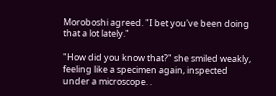Moroboshi agreed. "I bet you've been doing that a lot lately."

"How did you know that?" she smiled weakly, feeling like a specimen again, inspected under a microscope. .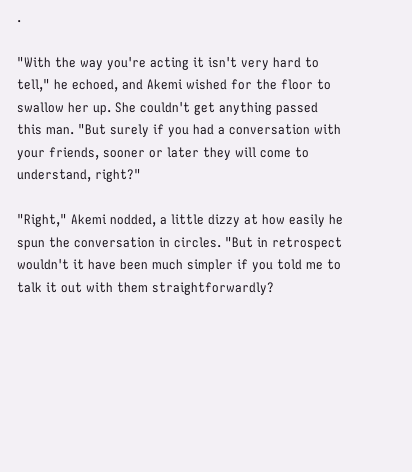.

"With the way you're acting it isn't very hard to tell," he echoed, and Akemi wished for the floor to swallow her up. She couldn't get anything passed this man. "But surely if you had a conversation with your friends, sooner or later they will come to understand, right?"

"Right," Akemi nodded, a little dizzy at how easily he spun the conversation in circles. "But in retrospect wouldn't it have been much simpler if you told me to talk it out with them straightforwardly?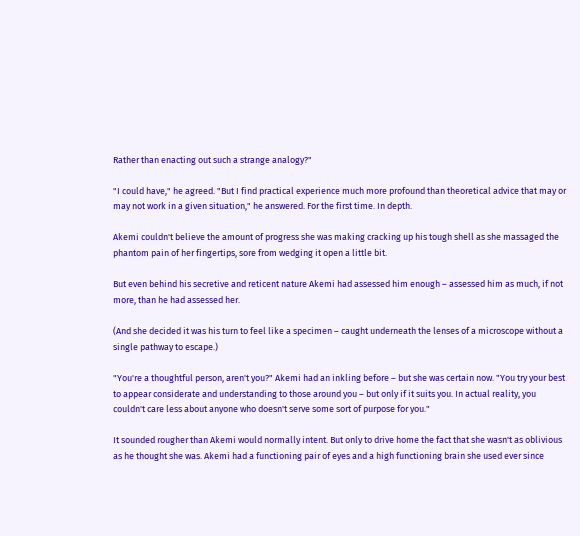Rather than enacting out such a strange analogy?"

"I could have," he agreed. "But I find practical experience much more profound than theoretical advice that may or may not work in a given situation," he answered. For the first time. In depth.

Akemi couldn't believe the amount of progress she was making cracking up his tough shell as she massaged the phantom pain of her fingertips, sore from wedging it open a little bit.

But even behind his secretive and reticent nature Akemi had assessed him enough – assessed him as much, if not more, than he had assessed her.

(And she decided it was his turn to feel like a specimen – caught underneath the lenses of a microscope without a single pathway to escape.)

"You're a thoughtful person, aren't you?" Akemi had an inkling before – but she was certain now. "You try your best to appear considerate and understanding to those around you – but only if it suits you. In actual reality, you couldn't care less about anyone who doesn't serve some sort of purpose for you."

It sounded rougher than Akemi would normally intent. But only to drive home the fact that she wasn't as oblivious as he thought she was. Akemi had a functioning pair of eyes and a high functioning brain she used ever since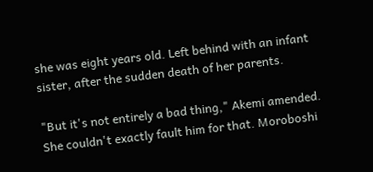she was eight years old. Left behind with an infant sister, after the sudden death of her parents.

"But it's not entirely a bad thing," Akemi amended. She couldn't exactly fault him for that. Moroboshi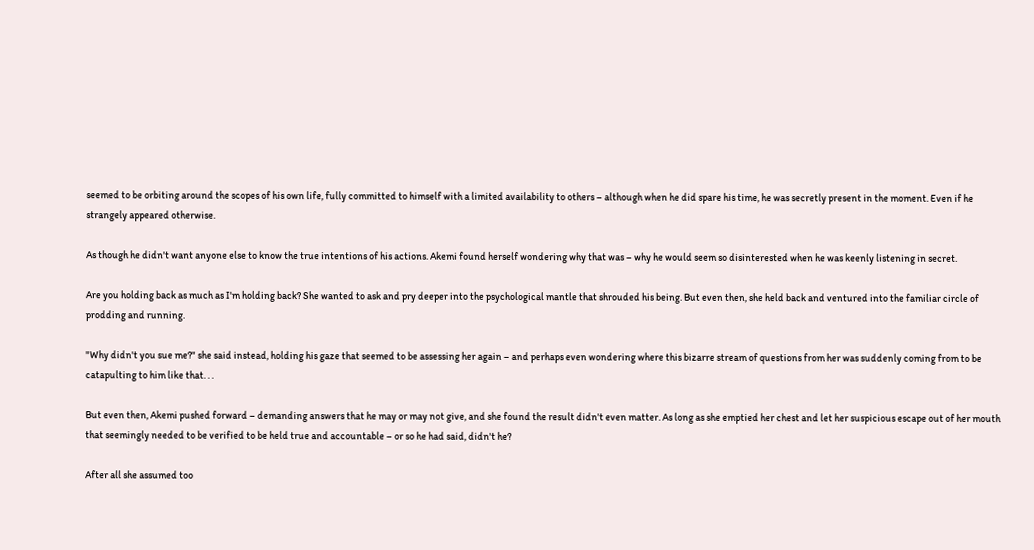seemed to be orbiting around the scopes of his own life, fully committed to himself with a limited availability to others – although when he did spare his time, he was secretly present in the moment. Even if he strangely appeared otherwise.

As though he didn't want anyone else to know the true intentions of his actions. Akemi found herself wondering why that was – why he would seem so disinterested when he was keenly listening in secret.

Are you holding back as much as I'm holding back? She wanted to ask and pry deeper into the psychological mantle that shrouded his being. But even then, she held back and ventured into the familiar circle of prodding and running.

"Why didn't you sue me?" she said instead, holding his gaze that seemed to be assessing her again – and perhaps even wondering where this bizarre stream of questions from her was suddenly coming from to be catapulting to him like that. . .

But even then, Akemi pushed forward – demanding answers that he may or may not give, and she found the result didn't even matter. As long as she emptied her chest and let her suspicious escape out of her mouth that seemingly needed to be verified to be held true and accountable – or so he had said, didn't he?

After all she assumed too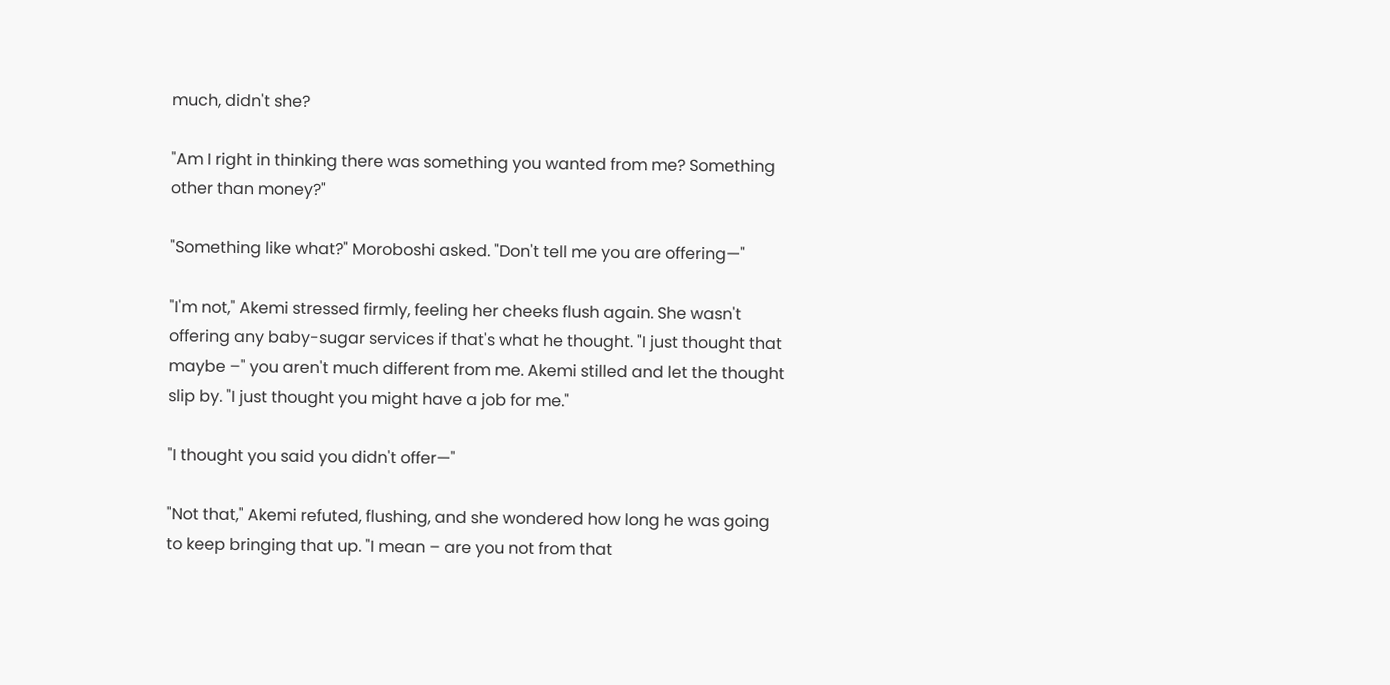much, didn't she?

"Am I right in thinking there was something you wanted from me? Something other than money?"

"Something like what?" Moroboshi asked. "Don't tell me you are offering—"

"I'm not," Akemi stressed firmly, feeling her cheeks flush again. She wasn't offering any baby-sugar services if that's what he thought. "I just thought that maybe –" you aren't much different from me. Akemi stilled and let the thought slip by. "I just thought you might have a job for me."

"I thought you said you didn't offer—"

"Not that," Akemi refuted, flushing, and she wondered how long he was going to keep bringing that up. "I mean – are you not from that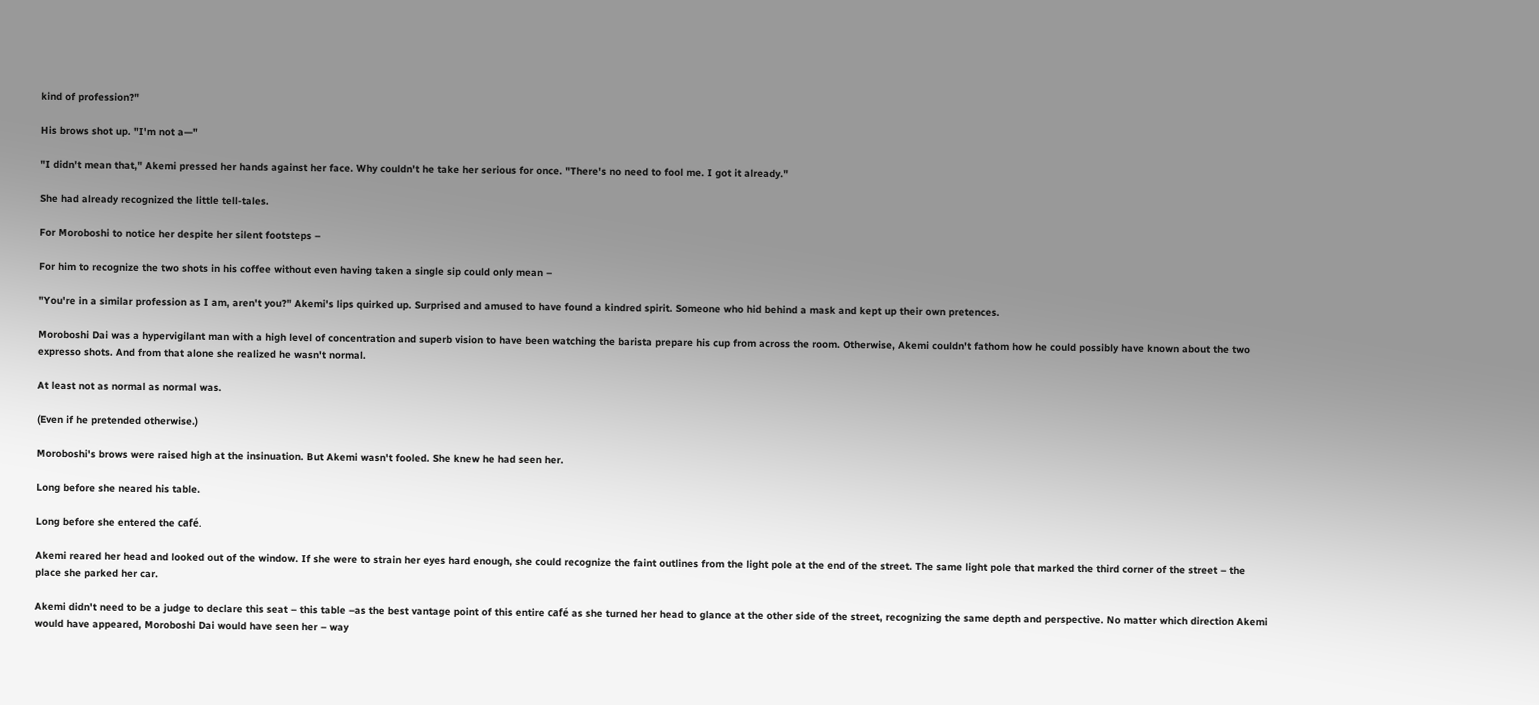kind of profession?"

His brows shot up. "I'm not a—"

"I didn't mean that," Akemi pressed her hands against her face. Why couldn't he take her serious for once. "There's no need to fool me. I got it already."

She had already recognized the little tell-tales.

For Moroboshi to notice her despite her silent footsteps –

For him to recognize the two shots in his coffee without even having taken a single sip could only mean –

"You're in a similar profession as I am, aren't you?" Akemi's lips quirked up. Surprised and amused to have found a kindred spirit. Someone who hid behind a mask and kept up their own pretences.

Moroboshi Dai was a hypervigilant man with a high level of concentration and superb vision to have been watching the barista prepare his cup from across the room. Otherwise, Akemi couldn't fathom how he could possibly have known about the two expresso shots. And from that alone she realized he wasn't normal.

At least not as normal as normal was.

(Even if he pretended otherwise.)

Moroboshi's brows were raised high at the insinuation. But Akemi wasn't fooled. She knew he had seen her.

Long before she neared his table.

Long before she entered the café.

Akemi reared her head and looked out of the window. If she were to strain her eyes hard enough, she could recognize the faint outlines from the light pole at the end of the street. The same light pole that marked the third corner of the street – the place she parked her car.

Akemi didn't need to be a judge to declare this seat – this table –as the best vantage point of this entire café as she turned her head to glance at the other side of the street, recognizing the same depth and perspective. No matter which direction Akemi would have appeared, Moroboshi Dai would have seen her – way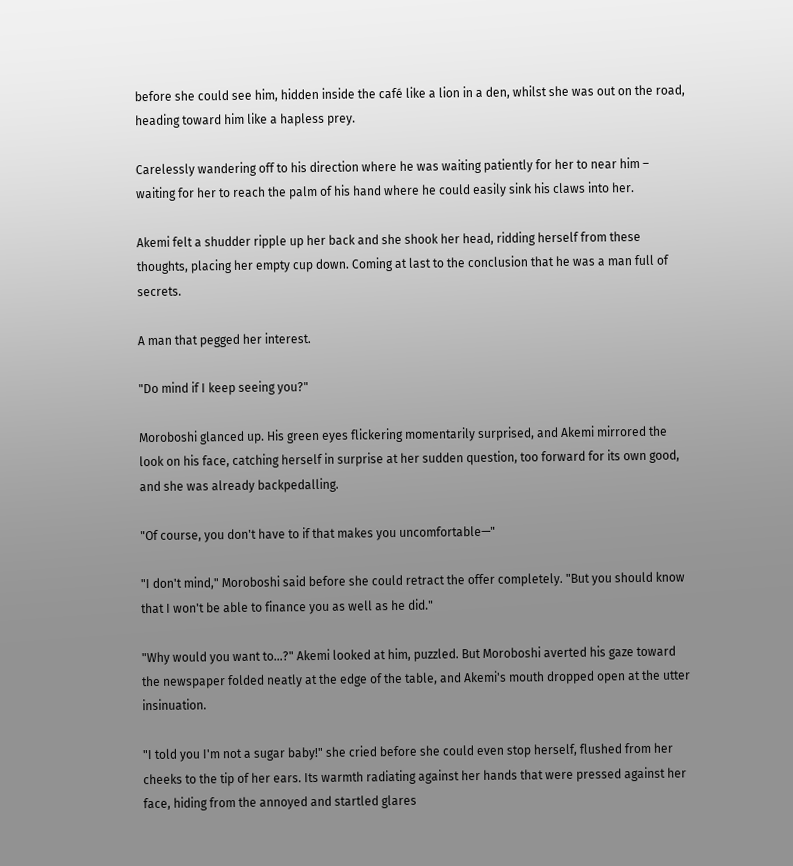before she could see him, hidden inside the café like a lion in a den, whilst she was out on the road, heading toward him like a hapless prey.

Carelessly wandering off to his direction where he was waiting patiently for her to near him – waiting for her to reach the palm of his hand where he could easily sink his claws into her.

Akemi felt a shudder ripple up her back and she shook her head, ridding herself from these thoughts, placing her empty cup down. Coming at last to the conclusion that he was a man full of secrets.

A man that pegged her interest.

"Do mind if I keep seeing you?"

Moroboshi glanced up. His green eyes flickering momentarily surprised, and Akemi mirrored the look on his face, catching herself in surprise at her sudden question, too forward for its own good, and she was already backpedalling.

"Of course, you don't have to if that makes you uncomfortable—"

"I don't mind," Moroboshi said before she could retract the offer completely. "But you should know that I won't be able to finance you as well as he did."

"Why would you want to…?" Akemi looked at him, puzzled. But Moroboshi averted his gaze toward the newspaper folded neatly at the edge of the table, and Akemi's mouth dropped open at the utter insinuation.

"I told you I'm not a sugar baby!" she cried before she could even stop herself, flushed from her cheeks to the tip of her ears. Its warmth radiating against her hands that were pressed against her face, hiding from the annoyed and startled glares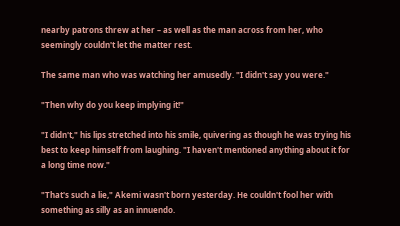nearby patrons threw at her – as well as the man across from her, who seemingly couldn't let the matter rest.

The same man who was watching her amusedly. "I didn't say you were."

"Then why do you keep implying it!"

"I didn't," his lips stretched into his smile, quivering as though he was trying his best to keep himself from laughing. "I haven't mentioned anything about it for a long time now."

"That's such a lie," Akemi wasn't born yesterday. He couldn't fool her with something as silly as an innuendo.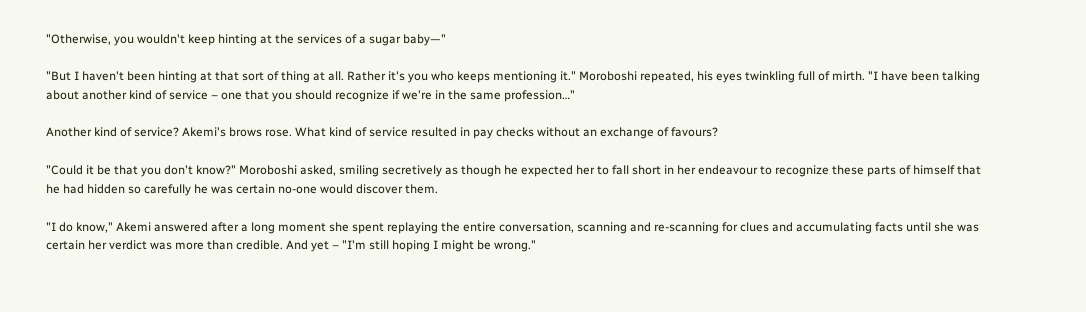"Otherwise, you wouldn't keep hinting at the services of a sugar baby—"

"But I haven't been hinting at that sort of thing at all. Rather it's you who keeps mentioning it." Moroboshi repeated, his eyes twinkling full of mirth. "I have been talking about another kind of service – one that you should recognize if we're in the same profession…"

Another kind of service? Akemi's brows rose. What kind of service resulted in pay checks without an exchange of favours?

"Could it be that you don't know?" Moroboshi asked, smiling secretively as though he expected her to fall short in her endeavour to recognize these parts of himself that he had hidden so carefully he was certain no-one would discover them.

"I do know," Akemi answered after a long moment she spent replaying the entire conversation, scanning and re-scanning for clues and accumulating facts until she was certain her verdict was more than credible. And yet – "I'm still hoping I might be wrong."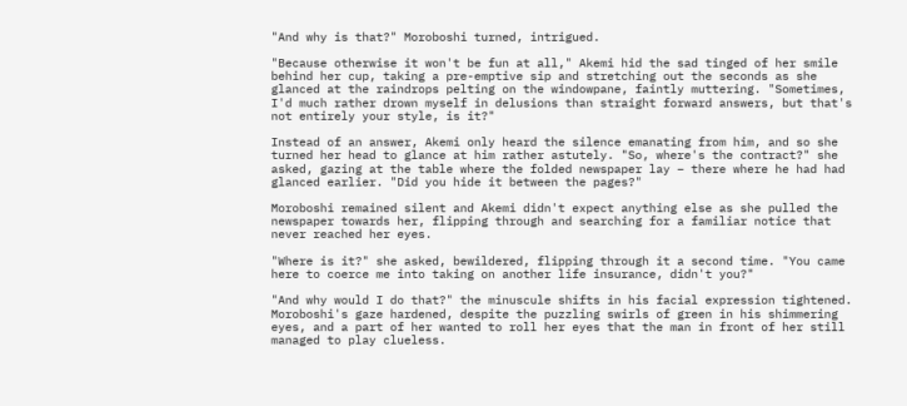"And why is that?" Moroboshi turned, intrigued.

"Because otherwise it won't be fun at all," Akemi hid the sad tinged of her smile behind her cup, taking a pre-emptive sip and stretching out the seconds as she glanced at the raindrops pelting on the windowpane, faintly muttering. "Sometimes, I'd much rather drown myself in delusions than straight forward answers, but that's not entirely your style, is it?"

Instead of an answer, Akemi only heard the silence emanating from him, and so she turned her head to glance at him rather astutely. "So, where's the contract?" she asked, gazing at the table where the folded newspaper lay – there where he had had glanced earlier. "Did you hide it between the pages?"

Moroboshi remained silent and Akemi didn't expect anything else as she pulled the newspaper towards her, flipping through and searching for a familiar notice that never reached her eyes.

"Where is it?" she asked, bewildered, flipping through it a second time. "You came here to coerce me into taking on another life insurance, didn't you?"

"And why would I do that?" the minuscule shifts in his facial expression tightened. Moroboshi's gaze hardened, despite the puzzling swirls of green in his shimmering eyes, and a part of her wanted to roll her eyes that the man in front of her still managed to play clueless.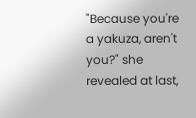"Because you're a yakuza, aren't you?" she revealed at last,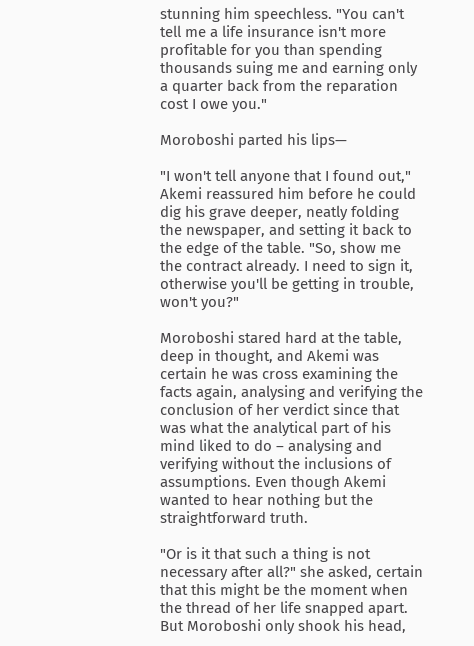stunning him speechless. "You can't tell me a life insurance isn't more profitable for you than spending thousands suing me and earning only a quarter back from the reparation cost I owe you."

Moroboshi parted his lips—

"I won't tell anyone that I found out," Akemi reassured him before he could dig his grave deeper, neatly folding the newspaper, and setting it back to the edge of the table. "So, show me the contract already. I need to sign it, otherwise you'll be getting in trouble, won't you?"

Moroboshi stared hard at the table, deep in thought, and Akemi was certain he was cross examining the facts again, analysing and verifying the conclusion of her verdict since that was what the analytical part of his mind liked to do – analysing and verifying without the inclusions of assumptions. Even though Akemi wanted to hear nothing but the straightforward truth.

"Or is it that such a thing is not necessary after all?" she asked, certain that this might be the moment when the thread of her life snapped apart. But Moroboshi only shook his head,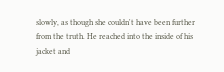slowly, as though she couldn't have been further from the truth. He reached into the inside of his jacket and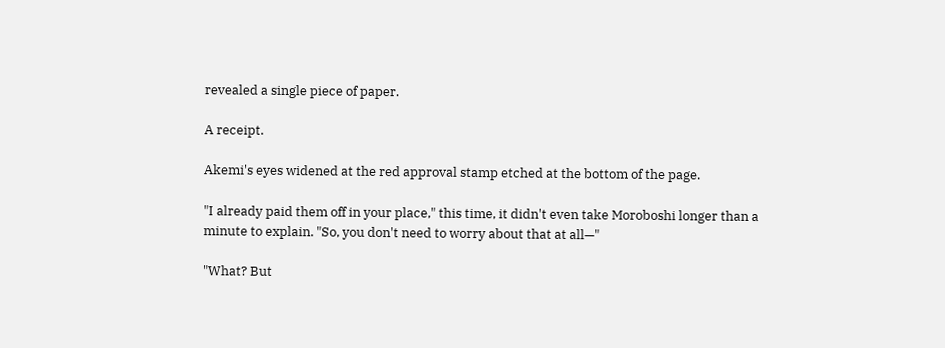revealed a single piece of paper.

A receipt.

Akemi's eyes widened at the red approval stamp etched at the bottom of the page.

"I already paid them off in your place," this time, it didn't even take Moroboshi longer than a minute to explain. "So, you don't need to worry about that at all—"

"What? But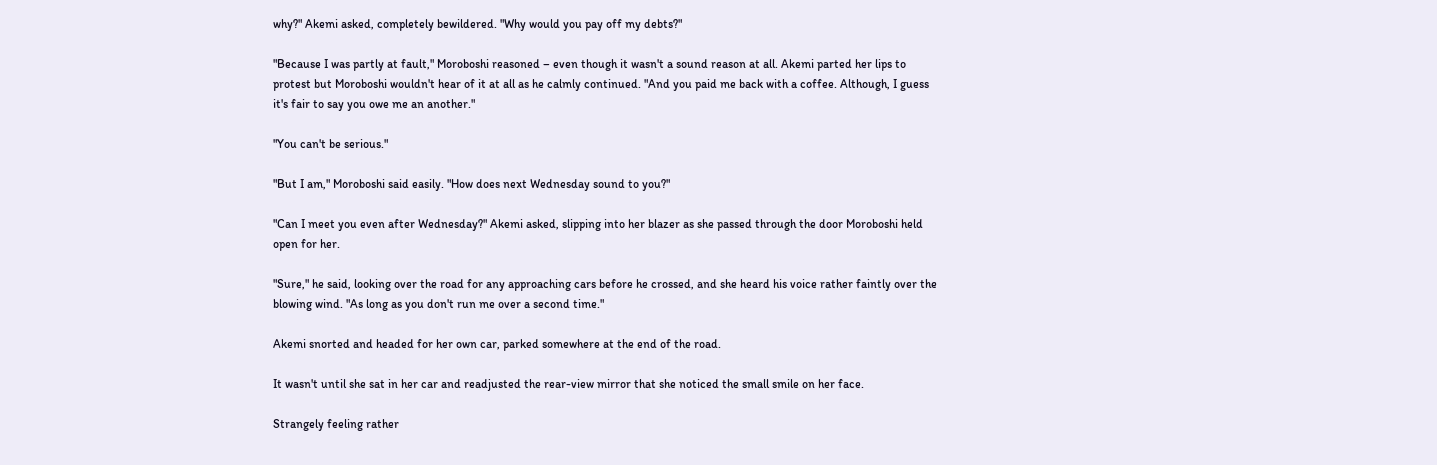why?" Akemi asked, completely bewildered. "Why would you pay off my debts?"

"Because I was partly at fault," Moroboshi reasoned – even though it wasn't a sound reason at all. Akemi parted her lips to protest but Moroboshi wouldn't hear of it at all as he calmly continued. "And you paid me back with a coffee. Although, I guess it's fair to say you owe me an another."

"You can't be serious."

"But I am," Moroboshi said easily. "How does next Wednesday sound to you?"

"Can I meet you even after Wednesday?" Akemi asked, slipping into her blazer as she passed through the door Moroboshi held open for her.

"Sure," he said, looking over the road for any approaching cars before he crossed, and she heard his voice rather faintly over the blowing wind. "As long as you don't run me over a second time."

Akemi snorted and headed for her own car, parked somewhere at the end of the road.

It wasn't until she sat in her car and readjusted the rear-view mirror that she noticed the small smile on her face.

Strangely feeling rather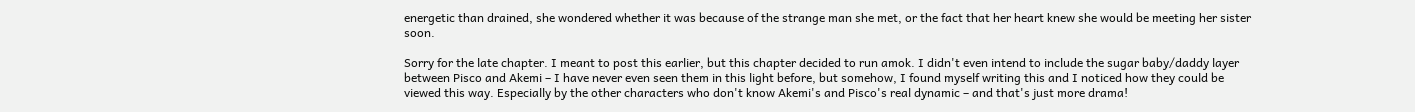energetic than drained, she wondered whether it was because of the strange man she met, or the fact that her heart knew she would be meeting her sister soon.

Sorry for the late chapter. I meant to post this earlier, but this chapter decided to run amok. I didn't even intend to include the sugar baby/daddy layer between Pisco and Akemi – I have never even seen them in this light before, but somehow, I found myself writing this and I noticed how they could be viewed this way. Especially by the other characters who don't know Akemi's and Pisco's real dynamic – and that's just more drama!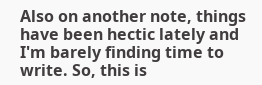Also on another note, things have been hectic lately and I'm barely finding time to write. So, this is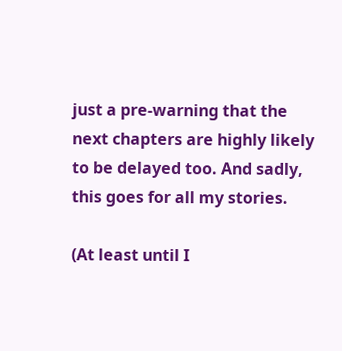just a pre-warning that the next chapters are highly likely to be delayed too. And sadly, this goes for all my stories.

(At least until I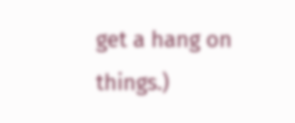get a hang on things.)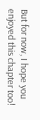But for now, I hope you enjoyed this chapter too!